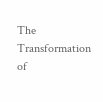The Transformation of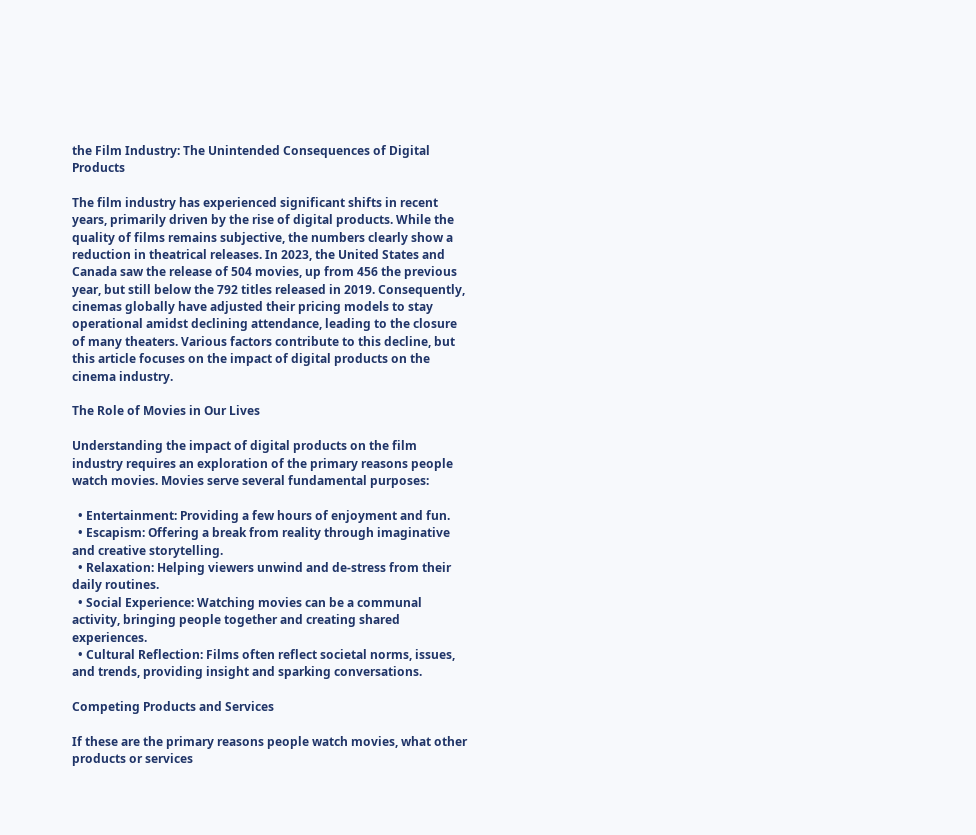the Film Industry: The Unintended Consequences of Digital Products

The film industry has experienced significant shifts in recent years, primarily driven by the rise of digital products. While the quality of films remains subjective, the numbers clearly show a reduction in theatrical releases. In 2023, the United States and Canada saw the release of 504 movies, up from 456 the previous year, but still below the 792 titles released in 2019. Consequently, cinemas globally have adjusted their pricing models to stay operational amidst declining attendance, leading to the closure of many theaters. Various factors contribute to this decline, but this article focuses on the impact of digital products on the cinema industry.

The Role of Movies in Our Lives

Understanding the impact of digital products on the film industry requires an exploration of the primary reasons people watch movies. Movies serve several fundamental purposes:

  • Entertainment: Providing a few hours of enjoyment and fun.
  • Escapism: Offering a break from reality through imaginative and creative storytelling.
  • Relaxation: Helping viewers unwind and de-stress from their daily routines.
  • Social Experience: Watching movies can be a communal activity, bringing people together and creating shared experiences.
  • Cultural Reflection: Films often reflect societal norms, issues, and trends, providing insight and sparking conversations.

Competing Products and Services

If these are the primary reasons people watch movies, what other products or services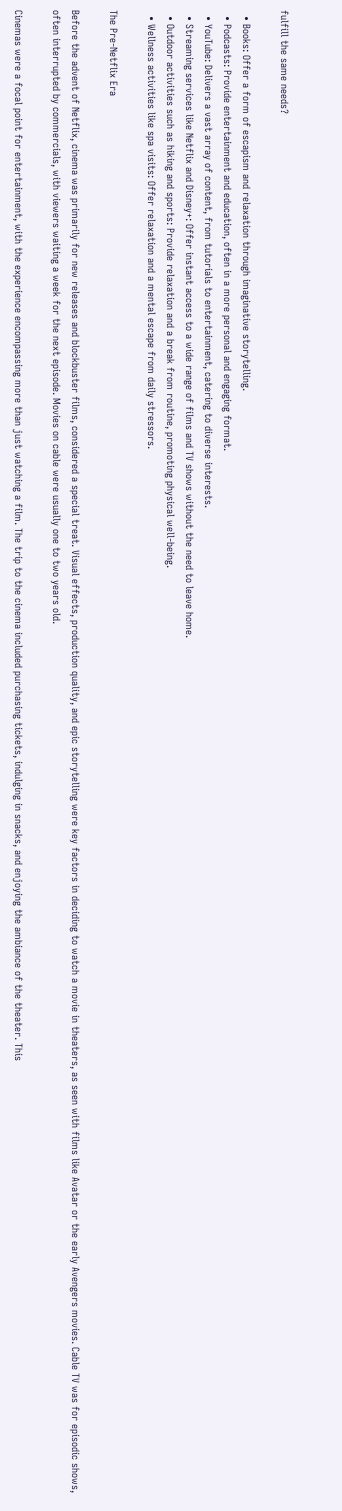fulfill the same needs?

  • Books: Offer a form of escapism and relaxation through imaginative storytelling.
  • Podcasts: Provide entertainment and education, often in a more personal and engaging format.
  • YouTube: Delivers a vast array of content, from tutorials to entertainment, catering to diverse interests.
  • Streaming services like Netflix and Disney+: Offer instant access to a wide range of films and TV shows without the need to leave home.
  • Outdoor activities such as hiking and sports: Provide relaxation and a break from routine, promoting physical well-being.
  • Wellness activities like spa visits: Offer relaxation and a mental escape from daily stressors.

The Pre-Netflix Era

Before the advent of Netflix, cinema was primarily for new releases and blockbuster films, considered a special treat. Visual effects, production quality, and epic storytelling were key factors in deciding to watch a movie in theaters, as seen with films like Avatar or the early Avengers movies. Cable TV was for episodic shows, often interrupted by commercials, with viewers waiting a week for the next episode. Movies on cable were usually one to two years old.

Cinemas were a focal point for entertainment, with the experience encompassing more than just watching a film. The trip to the cinema included purchasing tickets, indulging in snacks, and enjoying the ambiance of the theater. This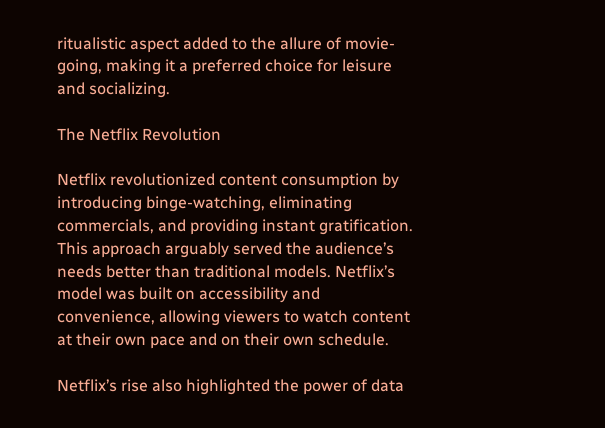ritualistic aspect added to the allure of movie-going, making it a preferred choice for leisure and socializing.

The Netflix Revolution

Netflix revolutionized content consumption by introducing binge-watching, eliminating commercials, and providing instant gratification. This approach arguably served the audience’s needs better than traditional models. Netflix’s model was built on accessibility and convenience, allowing viewers to watch content at their own pace and on their own schedule.

Netflix’s rise also highlighted the power of data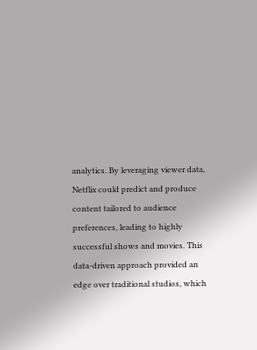analytics. By leveraging viewer data, Netflix could predict and produce content tailored to audience preferences, leading to highly successful shows and movies. This data-driven approach provided an edge over traditional studios, which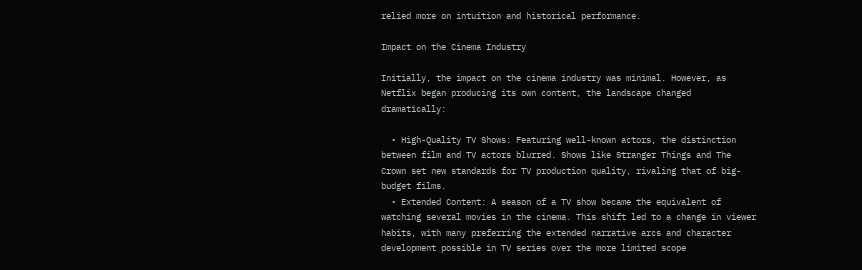relied more on intuition and historical performance.

Impact on the Cinema Industry

Initially, the impact on the cinema industry was minimal. However, as Netflix began producing its own content, the landscape changed dramatically:

  • High-Quality TV Shows: Featuring well-known actors, the distinction between film and TV actors blurred. Shows like Stranger Things and The Crown set new standards for TV production quality, rivaling that of big-budget films.
  • Extended Content: A season of a TV show became the equivalent of watching several movies in the cinema. This shift led to a change in viewer habits, with many preferring the extended narrative arcs and character development possible in TV series over the more limited scope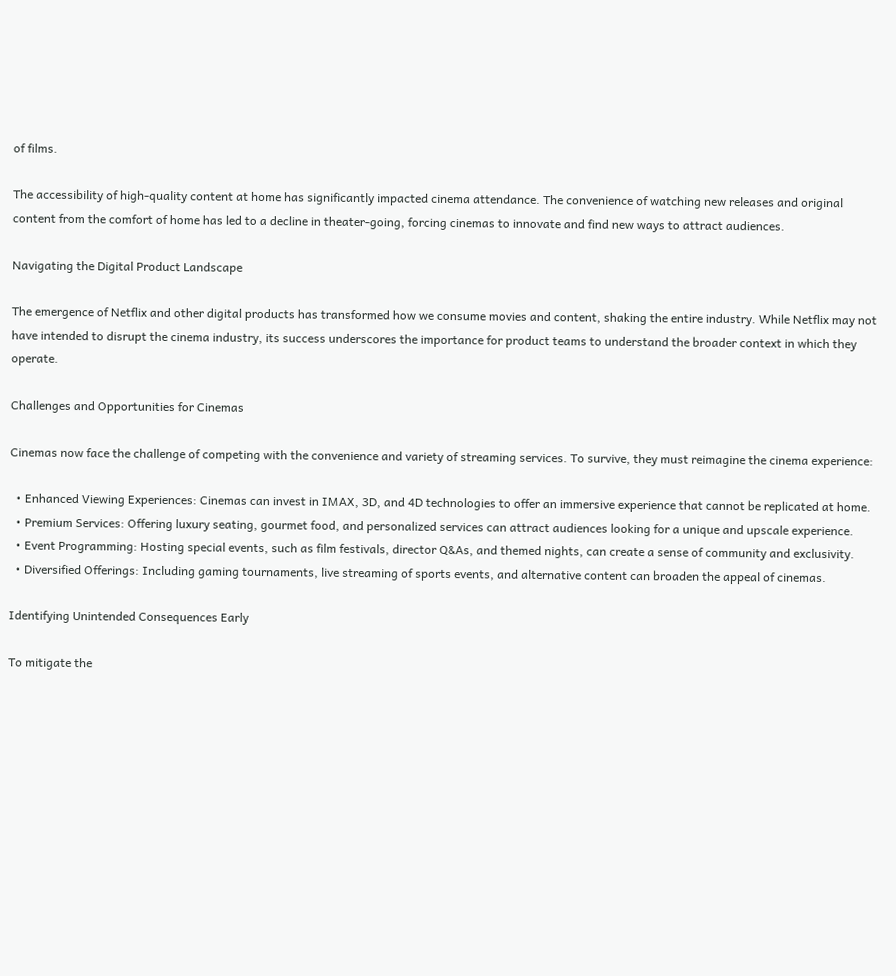of films.

The accessibility of high-quality content at home has significantly impacted cinema attendance. The convenience of watching new releases and original content from the comfort of home has led to a decline in theater-going, forcing cinemas to innovate and find new ways to attract audiences.

Navigating the Digital Product Landscape

The emergence of Netflix and other digital products has transformed how we consume movies and content, shaking the entire industry. While Netflix may not have intended to disrupt the cinema industry, its success underscores the importance for product teams to understand the broader context in which they operate.

Challenges and Opportunities for Cinemas

Cinemas now face the challenge of competing with the convenience and variety of streaming services. To survive, they must reimagine the cinema experience:

  • Enhanced Viewing Experiences: Cinemas can invest in IMAX, 3D, and 4D technologies to offer an immersive experience that cannot be replicated at home.
  • Premium Services: Offering luxury seating, gourmet food, and personalized services can attract audiences looking for a unique and upscale experience.
  • Event Programming: Hosting special events, such as film festivals, director Q&As, and themed nights, can create a sense of community and exclusivity.
  • Diversified Offerings: Including gaming tournaments, live streaming of sports events, and alternative content can broaden the appeal of cinemas.

Identifying Unintended Consequences Early

To mitigate the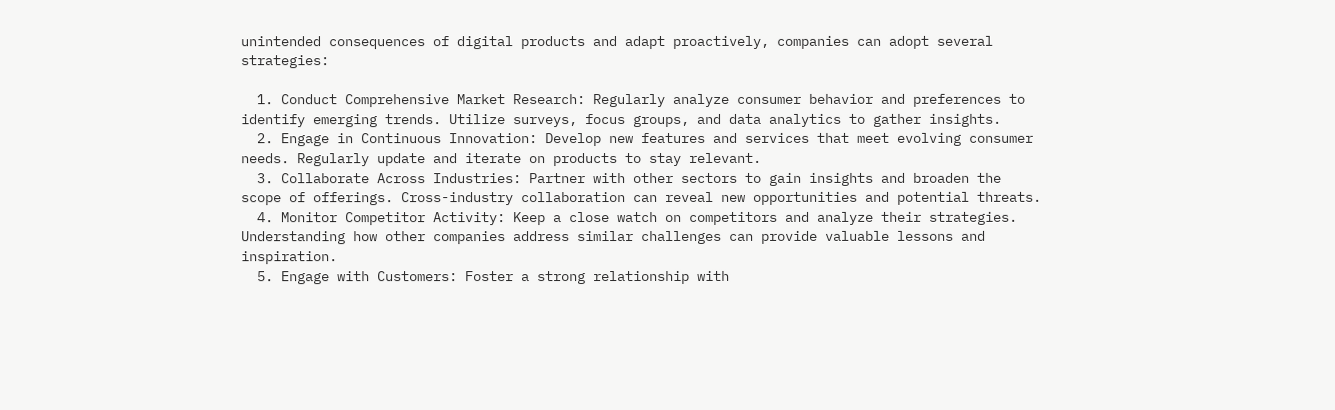unintended consequences of digital products and adapt proactively, companies can adopt several strategies:

  1. Conduct Comprehensive Market Research: Regularly analyze consumer behavior and preferences to identify emerging trends. Utilize surveys, focus groups, and data analytics to gather insights.
  2. Engage in Continuous Innovation: Develop new features and services that meet evolving consumer needs. Regularly update and iterate on products to stay relevant.
  3. Collaborate Across Industries: Partner with other sectors to gain insights and broaden the scope of offerings. Cross-industry collaboration can reveal new opportunities and potential threats.
  4. Monitor Competitor Activity: Keep a close watch on competitors and analyze their strategies. Understanding how other companies address similar challenges can provide valuable lessons and inspiration.
  5. Engage with Customers: Foster a strong relationship with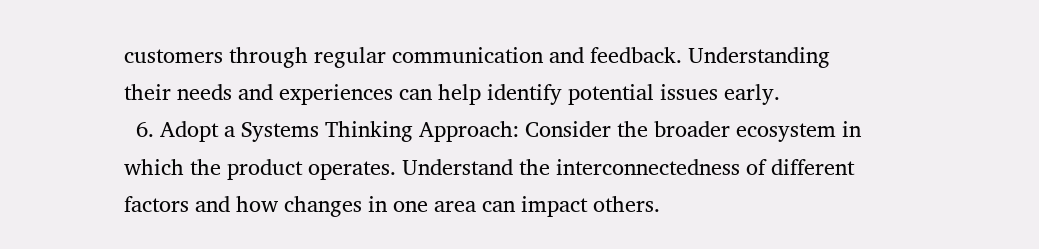customers through regular communication and feedback. Understanding their needs and experiences can help identify potential issues early.
  6. Adopt a Systems Thinking Approach: Consider the broader ecosystem in which the product operates. Understand the interconnectedness of different factors and how changes in one area can impact others.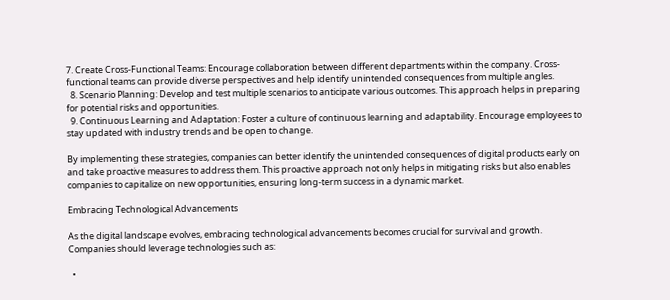7. Create Cross-Functional Teams: Encourage collaboration between different departments within the company. Cross-functional teams can provide diverse perspectives and help identify unintended consequences from multiple angles.
  8. Scenario Planning: Develop and test multiple scenarios to anticipate various outcomes. This approach helps in preparing for potential risks and opportunities.
  9. Continuous Learning and Adaptation: Foster a culture of continuous learning and adaptability. Encourage employees to stay updated with industry trends and be open to change.

By implementing these strategies, companies can better identify the unintended consequences of digital products early on and take proactive measures to address them. This proactive approach not only helps in mitigating risks but also enables companies to capitalize on new opportunities, ensuring long-term success in a dynamic market.

Embracing Technological Advancements

As the digital landscape evolves, embracing technological advancements becomes crucial for survival and growth. Companies should leverage technologies such as:

  •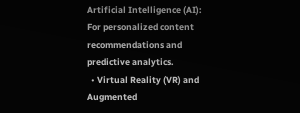Artificial Intelligence (AI): For personalized content recommendations and predictive analytics.
  • Virtual Reality (VR) and Augmented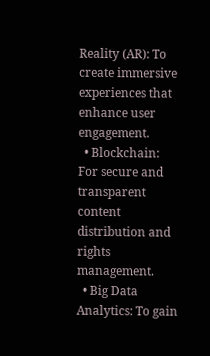Reality (AR): To create immersive experiences that enhance user engagement.
  • Blockchain: For secure and transparent content distribution and rights management.
  • Big Data Analytics: To gain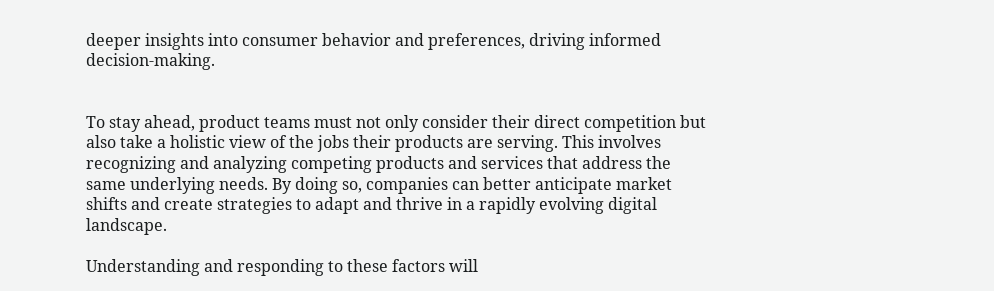deeper insights into consumer behavior and preferences, driving informed decision-making.


To stay ahead, product teams must not only consider their direct competition but also take a holistic view of the jobs their products are serving. This involves recognizing and analyzing competing products and services that address the same underlying needs. By doing so, companies can better anticipate market shifts and create strategies to adapt and thrive in a rapidly evolving digital landscape.

Understanding and responding to these factors will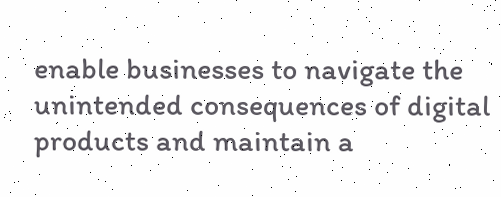enable businesses to navigate the unintended consequences of digital products and maintain a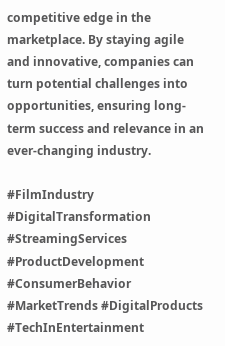competitive edge in the marketplace. By staying agile and innovative, companies can turn potential challenges into opportunities, ensuring long-term success and relevance in an ever-changing industry.

#FilmIndustry #DigitalTransformation #StreamingServices #ProductDevelopment #ConsumerBehavior #MarketTrends #DigitalProducts #TechInEntertainment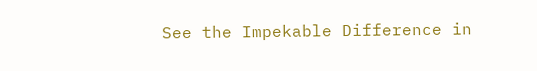See the Impekable Difference in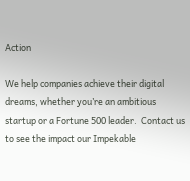Action

We help companies achieve their digital dreams, whether you’re an ambitious startup or a Fortune 500 leader.  Contact us to see the impact our Impekable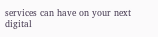services can have on your next digital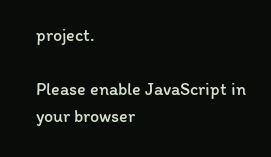project.

Please enable JavaScript in your browser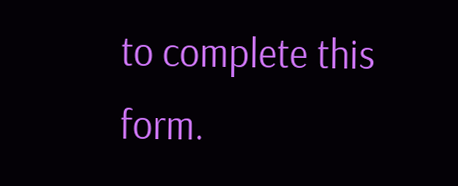to complete this form.